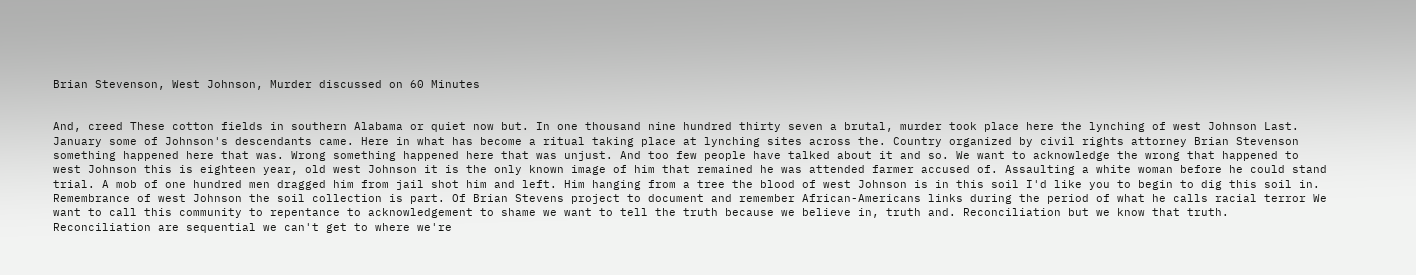Brian Stevenson, West Johnson, Murder discussed on 60 Minutes


And, creed These cotton fields in southern Alabama or quiet now but. In one thousand nine hundred thirty seven a brutal, murder took place here the lynching of west Johnson Last. January some of Johnson's descendants came. Here in what has become a ritual taking place at lynching sites across the. Country organized by civil rights attorney Brian Stevenson something happened here that was. Wrong something happened here that was unjust. And too few people have talked about it and so. We want to acknowledge the wrong that happened to west Johnson this is eighteen year, old west Johnson it is the only known image of him that remained he was attended farmer accused of. Assaulting a white woman before he could stand trial. A mob of one hundred men dragged him from jail shot him and left. Him hanging from a tree the blood of west Johnson is in this soil I'd like you to begin to dig this soil in. Remembrance of west Johnson the soil collection is part. Of Brian Stevens project to document and remember African-Americans links during the period of what he calls racial terror We want to call this community to repentance to acknowledgement to shame we want to tell the truth because we believe in, truth and. Reconciliation but we know that truth. Reconciliation are sequential we can't get to where we're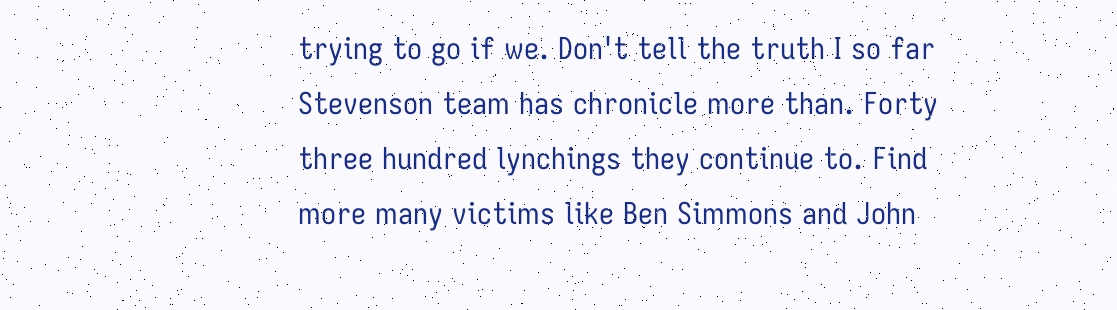trying to go if we. Don't tell the truth I so far Stevenson team has chronicle more than. Forty three hundred lynchings they continue to. Find more many victims like Ben Simmons and John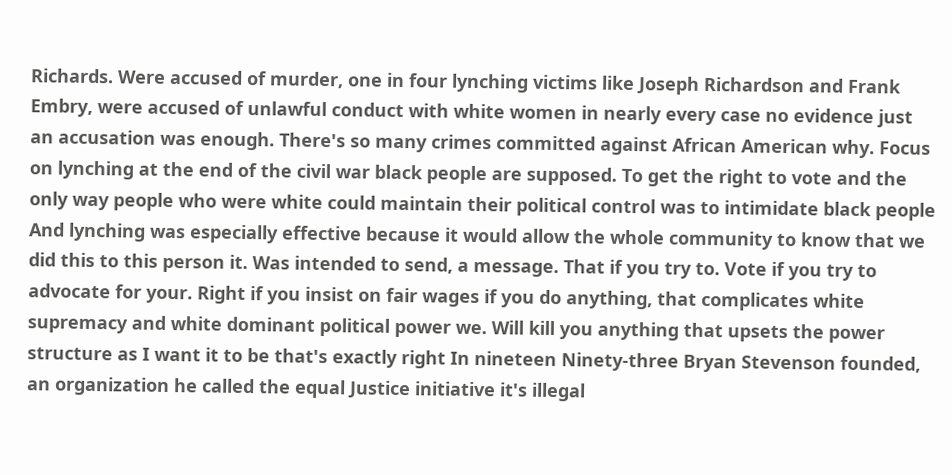Richards. Were accused of murder, one in four lynching victims like Joseph Richardson and Frank Embry, were accused of unlawful conduct with white women in nearly every case no evidence just an accusation was enough. There's so many crimes committed against African American why. Focus on lynching at the end of the civil war black people are supposed. To get the right to vote and the only way people who were white could maintain their political control was to intimidate black people And lynching was especially effective because it would allow the whole community to know that we did this to this person it. Was intended to send, a message. That if you try to. Vote if you try to advocate for your. Right if you insist on fair wages if you do anything, that complicates white supremacy and white dominant political power we. Will kill you anything that upsets the power structure as I want it to be that's exactly right In nineteen Ninety-three Bryan Stevenson founded, an organization he called the equal Justice initiative it's illegal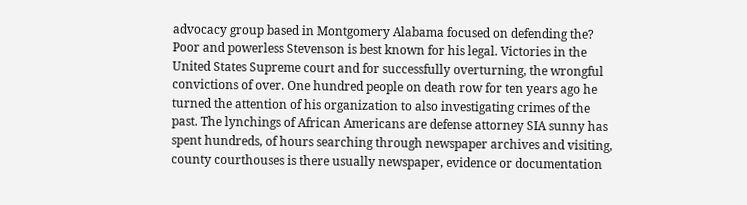advocacy group based in Montgomery Alabama focused on defending the? Poor and powerless Stevenson is best known for his legal. Victories in the United States Supreme court and for successfully overturning, the wrongful convictions of over. One hundred people on death row for ten years ago he turned the attention of his organization to also investigating crimes of the past. The lynchings of African Americans are defense attorney SIA sunny has spent hundreds, of hours searching through newspaper archives and visiting, county courthouses is there usually newspaper, evidence or documentation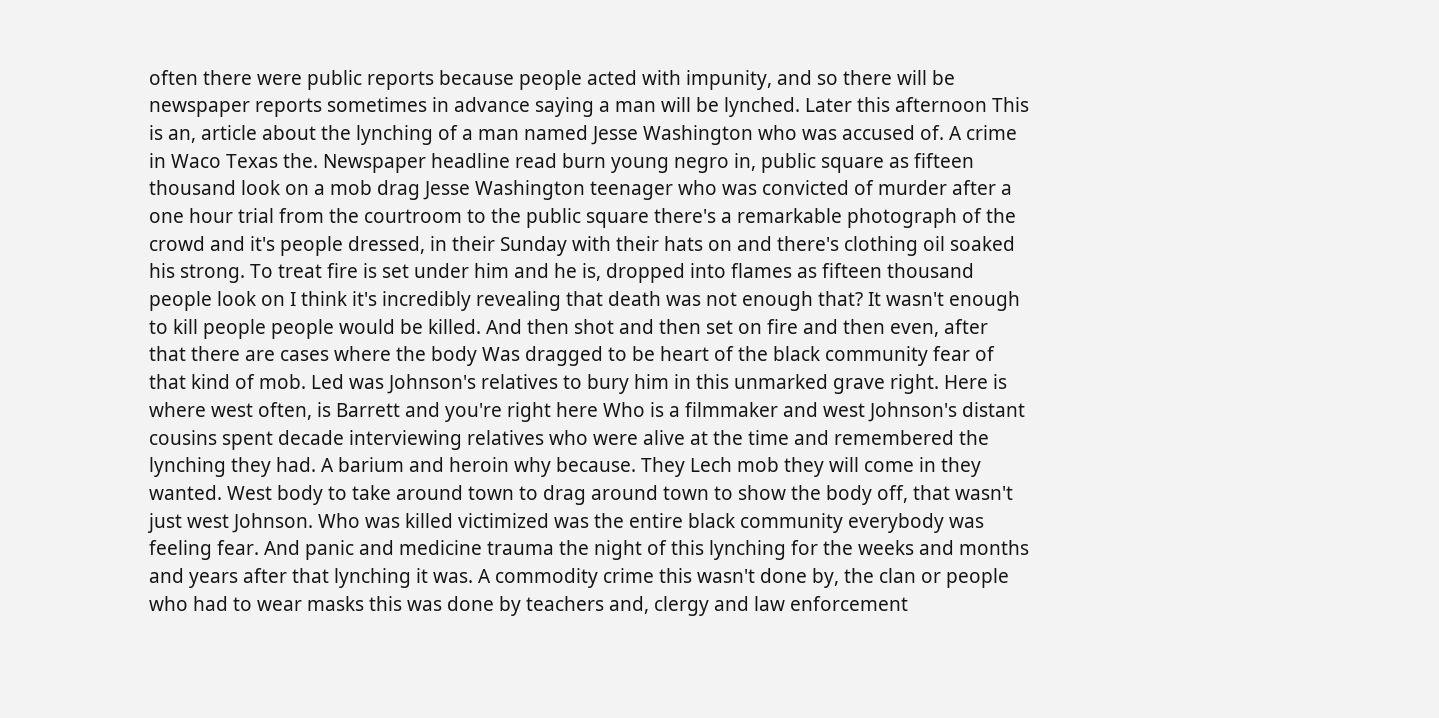often there were public reports because people acted with impunity, and so there will be newspaper reports sometimes in advance saying a man will be lynched. Later this afternoon This is an, article about the lynching of a man named Jesse Washington who was accused of. A crime in Waco Texas the. Newspaper headline read burn young negro in, public square as fifteen thousand look on a mob drag Jesse Washington teenager who was convicted of murder after a one hour trial from the courtroom to the public square there's a remarkable photograph of the crowd and it's people dressed, in their Sunday with their hats on and there's clothing oil soaked his strong. To treat fire is set under him and he is, dropped into flames as fifteen thousand people look on I think it's incredibly revealing that death was not enough that? It wasn't enough to kill people people would be killed. And then shot and then set on fire and then even, after that there are cases where the body Was dragged to be heart of the black community fear of that kind of mob. Led was Johnson's relatives to bury him in this unmarked grave right. Here is where west often, is Barrett and you're right here Who is a filmmaker and west Johnson's distant cousins spent decade interviewing relatives who were alive at the time and remembered the lynching they had. A barium and heroin why because. They Lech mob they will come in they wanted. West body to take around town to drag around town to show the body off, that wasn't just west Johnson. Who was killed victimized was the entire black community everybody was feeling fear. And panic and medicine trauma the night of this lynching for the weeks and months and years after that lynching it was. A commodity crime this wasn't done by, the clan or people who had to wear masks this was done by teachers and, clergy and law enforcement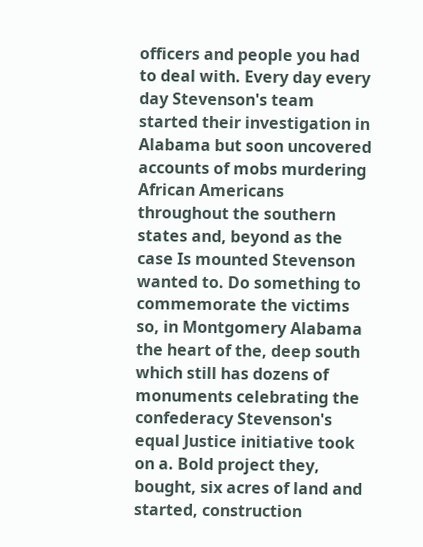officers and people you had to deal with. Every day every day Stevenson's team started their investigation in Alabama but soon uncovered accounts of mobs murdering African Americans throughout the southern states and, beyond as the case Is mounted Stevenson wanted to. Do something to commemorate the victims so, in Montgomery Alabama the heart of the, deep south which still has dozens of monuments celebrating the confederacy Stevenson's equal Justice initiative took on a. Bold project they, bought, six acres of land and started, construction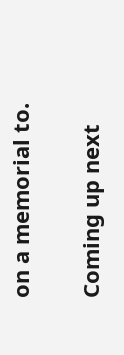on a memorial to.

Coming up next